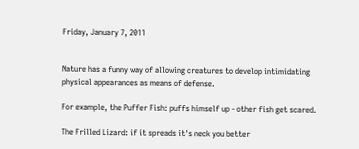Friday, January 7, 2011


Nature has a funny way of allowing creatures to develop intimidating physical appearances as means of defense.

For example, the Puffer Fish: puffs himself up - other fish get scared.

The Frilled Lizard: if it spreads it's neck you better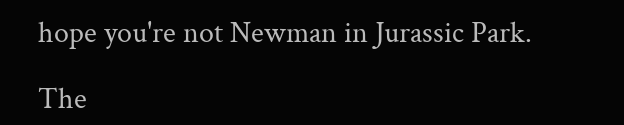hope you're not Newman in Jurassic Park.

The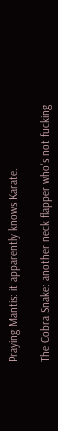Praying Mantis: it apparently knows Karate.

The Cobra Snake: another neck flapper who's not fucking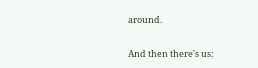around.

And then there's us: